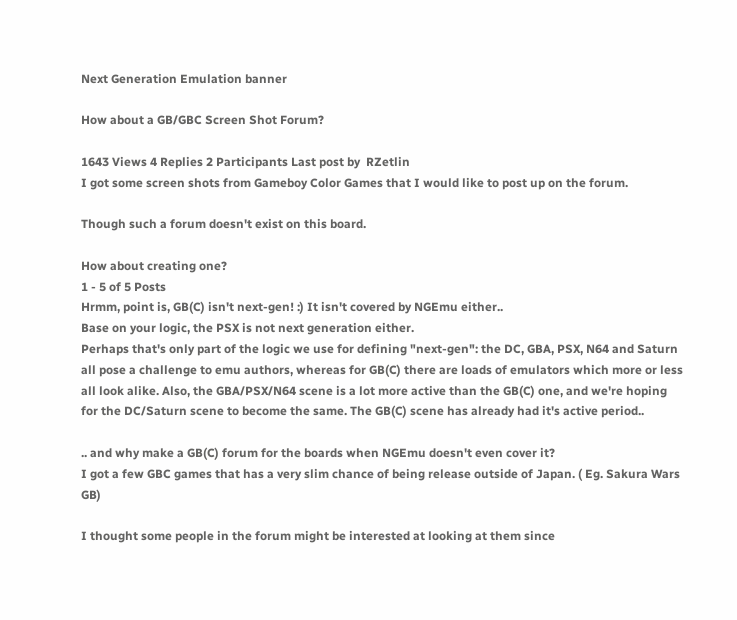Next Generation Emulation banner

How about a GB/GBC Screen Shot Forum?

1643 Views 4 Replies 2 Participants Last post by  RZetlin
I got some screen shots from Gameboy Color Games that I would like to post up on the forum.

Though such a forum doesn't exist on this board.

How about creating one?
1 - 5 of 5 Posts
Hrmm, point is, GB(C) isn't next-gen! :) It isn't covered by NGEmu either..
Base on your logic, the PSX is not next generation either.
Perhaps that's only part of the logic we use for defining "next-gen": the DC, GBA, PSX, N64 and Saturn all pose a challenge to emu authors, whereas for GB(C) there are loads of emulators which more or less all look alike. Also, the GBA/PSX/N64 scene is a lot more active than the GB(C) one, and we're hoping for the DC/Saturn scene to become the same. The GB(C) scene has already had it's active period..

.. and why make a GB(C) forum for the boards when NGEmu doesn't even cover it?
I got a few GBC games that has a very slim chance of being release outside of Japan. ( Eg. Sakura Wars GB)

I thought some people in the forum might be interested at looking at them since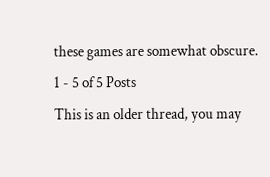these games are somewhat obscure.
1 - 5 of 5 Posts
This is an older thread, you may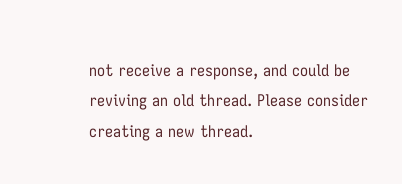not receive a response, and could be reviving an old thread. Please consider creating a new thread.